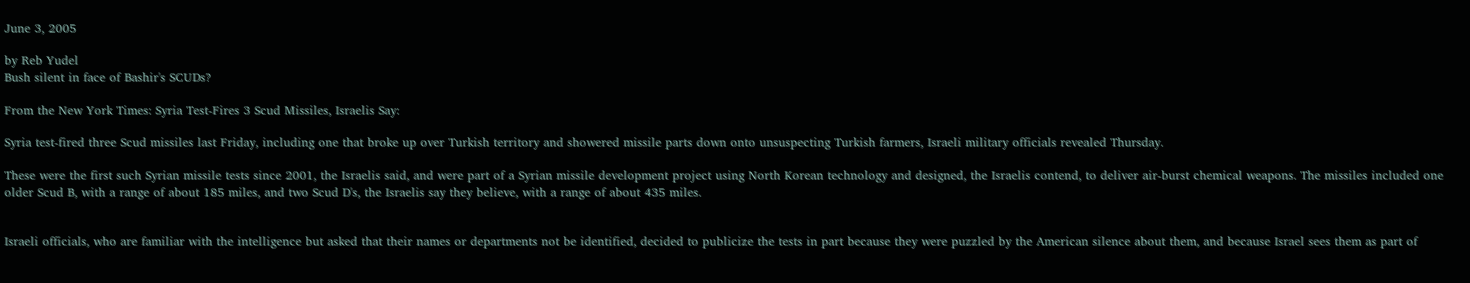June 3, 2005

by Reb Yudel
Bush silent in face of Bashir's SCUDs?

From the New York Times: Syria Test-Fires 3 Scud Missiles, Israelis Say:

Syria test-fired three Scud missiles last Friday, including one that broke up over Turkish territory and showered missile parts down onto unsuspecting Turkish farmers, Israeli military officials revealed Thursday.

These were the first such Syrian missile tests since 2001, the Israelis said, and were part of a Syrian missile development project using North Korean technology and designed, the Israelis contend, to deliver air-burst chemical weapons. The missiles included one older Scud B, with a range of about 185 miles, and two Scud D's, the Israelis say they believe, with a range of about 435 miles.


Israeli officials, who are familiar with the intelligence but asked that their names or departments not be identified, decided to publicize the tests in part because they were puzzled by the American silence about them, and because Israel sees them as part of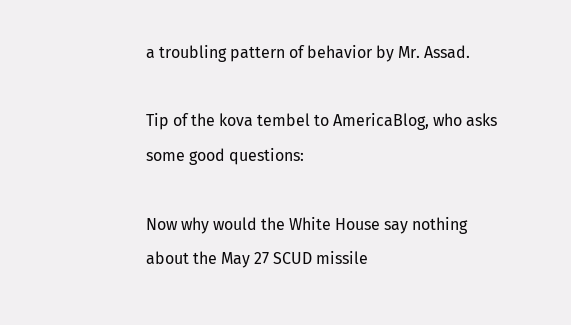a troubling pattern of behavior by Mr. Assad.

Tip of the kova tembel to AmericaBlog, who asks some good questions:

Now why would the White House say nothing about the May 27 SCUD missile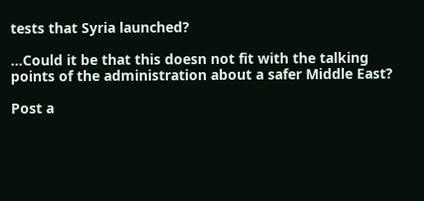tests that Syria launched?

...Could it be that this doesn not fit with the talking points of the administration about a safer Middle East?

Post a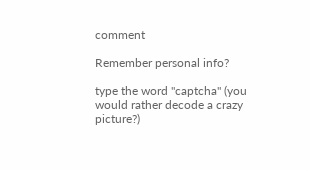comment

Remember personal info?

type the word "captcha" (you would rather decode a crazy picture?)